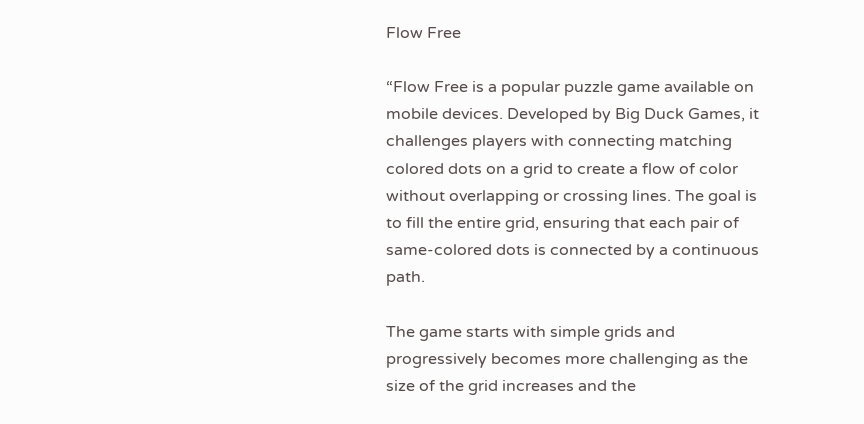Flow Free

“Flow Free is a popular puzzle game available on mobile devices. Developed by Big Duck Games, it challenges players with connecting matching colored dots on a grid to create a flow of color without overlapping or crossing lines. The goal is to fill the entire grid, ensuring that each pair of same-colored dots is connected by a continuous path.

The game starts with simple grids and progressively becomes more challenging as the size of the grid increases and the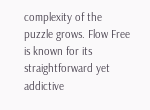complexity of the puzzle grows. Flow Free is known for its straightforward yet addictive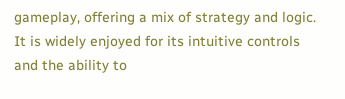gameplay, offering a mix of strategy and logic. It is widely enjoyed for its intuitive controls and the ability to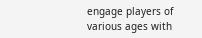engage players of various ages with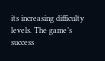its increasing difficulty levels. The game’s success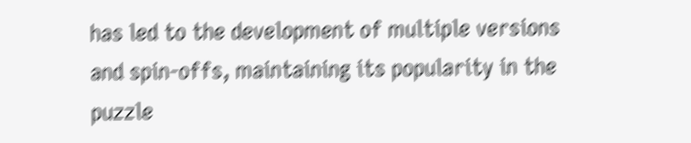has led to the development of multiple versions and spin-offs, maintaining its popularity in the puzzle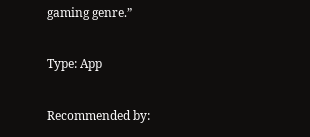gaming genre.”

Type: App

Recommended by: